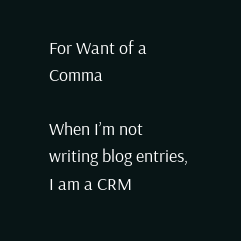For Want of a Comma

When I’m not writing blog entries, I am a CRM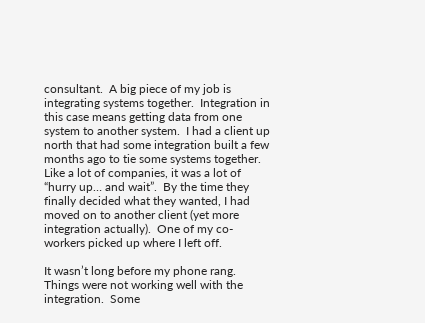consultant.  A big piece of my job is integrating systems together.  Integration in this case means getting data from one system to another system.  I had a client up north that had some integration built a few months ago to tie some systems together.  Like a lot of companies, it was a lot of “hurry up… and wait”.  By the time they finally decided what they wanted, I had moved on to another client (yet more integration actually).  One of my co-workers picked up where I left off.

It wasn’t long before my phone rang.  Things were not working well with the integration.  Some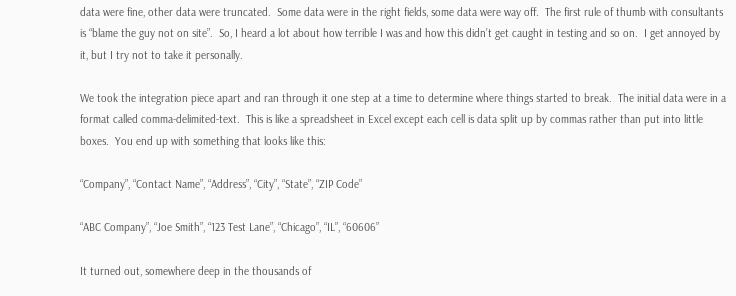data were fine, other data were truncated.  Some data were in the right fields, some data were way off.  The first rule of thumb with consultants is “blame the guy not on site”.  So, I heard a lot about how terrible I was and how this didn’t get caught in testing and so on.  I get annoyed by it, but I try not to take it personally.

We took the integration piece apart and ran through it one step at a time to determine where things started to break.  The initial data were in a format called comma-delimited-text.  This is like a spreadsheet in Excel except each cell is data split up by commas rather than put into little boxes.  You end up with something that looks like this:

“Company”, “Contact Name”, “Address”, “City”, “State”, “ZIP Code”

“ABC Company”, “Joe Smith”, “123 Test Lane”, “Chicago”, “IL”, “60606”

It turned out, somewhere deep in the thousands of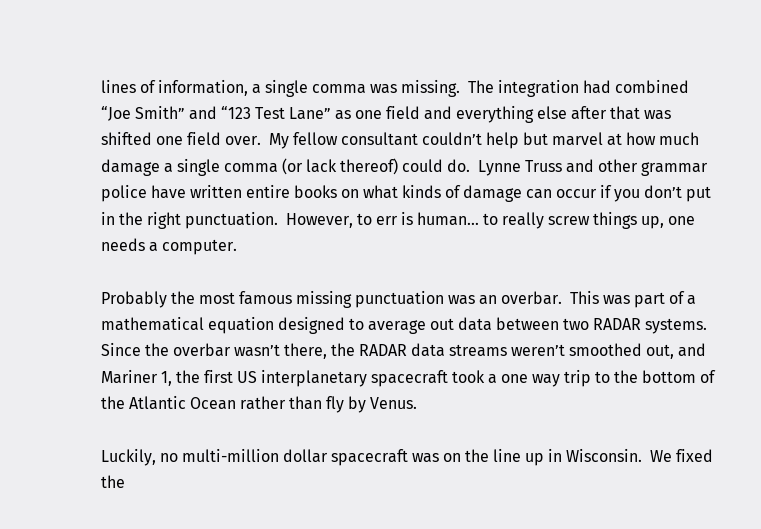lines of information, a single comma was missing.  The integration had combined “Joe Smith” and “123 Test Lane” as one field and everything else after that was shifted one field over.  My fellow consultant couldn’t help but marvel at how much damage a single comma (or lack thereof) could do.  Lynne Truss and other grammar police have written entire books on what kinds of damage can occur if you don’t put in the right punctuation.  However, to err is human… to really screw things up, one needs a computer.

Probably the most famous missing punctuation was an overbar.  This was part of a mathematical equation designed to average out data between two RADAR systems.  Since the overbar wasn’t there, the RADAR data streams weren’t smoothed out, and Mariner 1, the first US interplanetary spacecraft took a one way trip to the bottom of the Atlantic Ocean rather than fly by Venus.

Luckily, no multi-million dollar spacecraft was on the line up in Wisconsin.  We fixed the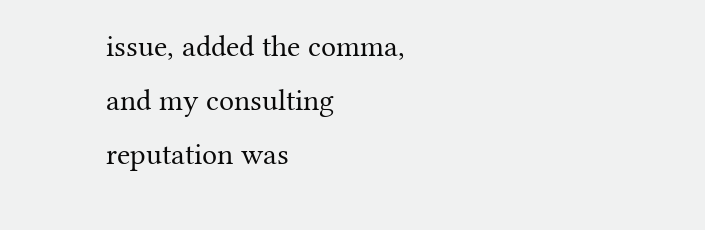issue, added the comma, and my consulting reputation was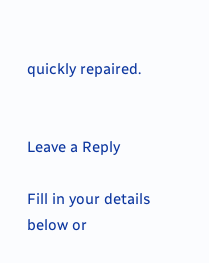quickly repaired.


Leave a Reply

Fill in your details below or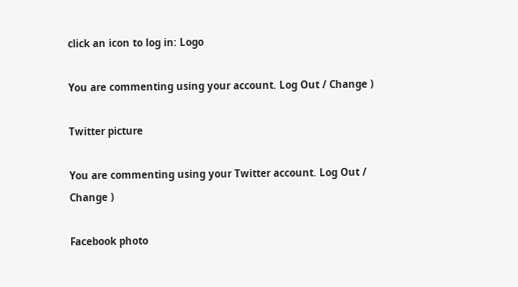click an icon to log in: Logo

You are commenting using your account. Log Out / Change )

Twitter picture

You are commenting using your Twitter account. Log Out / Change )

Facebook photo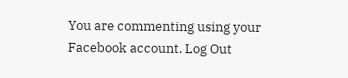You are commenting using your Facebook account. Log Out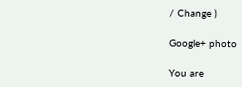/ Change )

Google+ photo

You are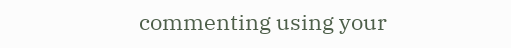commenting using your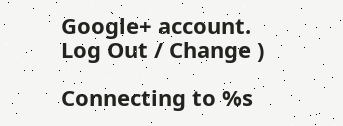Google+ account. Log Out / Change )

Connecting to %s